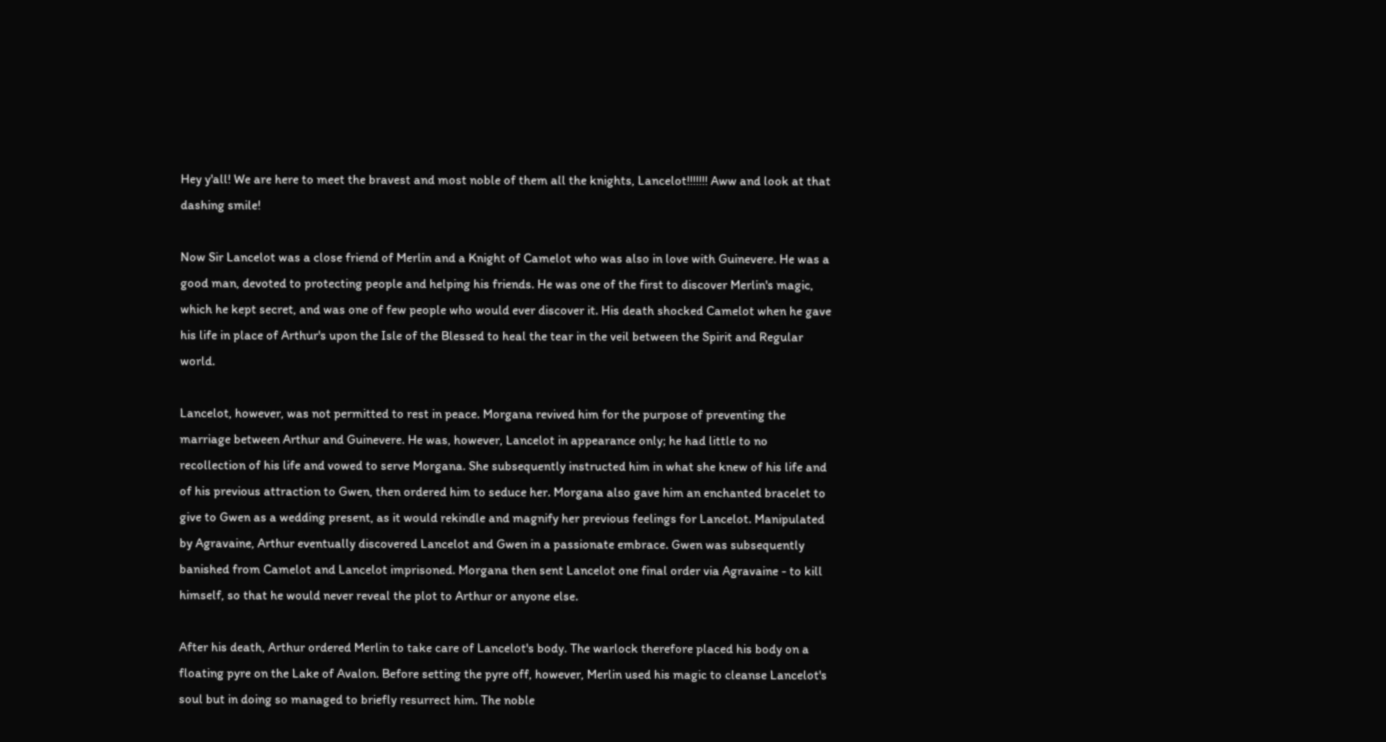Hey y'all! We are here to meet the bravest and most noble of them all the knights, Lancelot!!!!!!! Aww and look at that dashing smile!

Now Sir Lancelot was a close friend of Merlin and a Knight of Camelot who was also in love with Guinevere. He was a good man, devoted to protecting people and helping his friends. He was one of the first to discover Merlin's magic, which he kept secret, and was one of few people who would ever discover it. His death shocked Camelot when he gave his life in place of Arthur's upon the Isle of the Blessed to heal the tear in the veil between the Spirit and Regular world.

Lancelot, however, was not permitted to rest in peace. Morgana revived him for the purpose of preventing the marriage between Arthur and Guinevere. He was, however, Lancelot in appearance only; he had little to no recollection of his life and vowed to serve Morgana. She subsequently instructed him in what she knew of his life and of his previous attraction to Gwen, then ordered him to seduce her. Morgana also gave him an enchanted bracelet to give to Gwen as a wedding present, as it would rekindle and magnify her previous feelings for Lancelot. Manipulated by Agravaine, Arthur eventually discovered Lancelot and Gwen in a passionate embrace. Gwen was subsequently banished from Camelot and Lancelot imprisoned. Morgana then sent Lancelot one final order via Agravaine - to kill himself, so that he would never reveal the plot to Arthur or anyone else.

After his death, Arthur ordered Merlin to take care of Lancelot's body. The warlock therefore placed his body on a floating pyre on the Lake of Avalon. Before setting the pyre off, however, Merlin used his magic to cleanse Lancelot's soul but in doing so managed to briefly resurrect him. The noble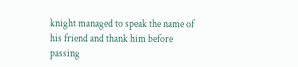knight managed to speak the name of his friend and thank him before passing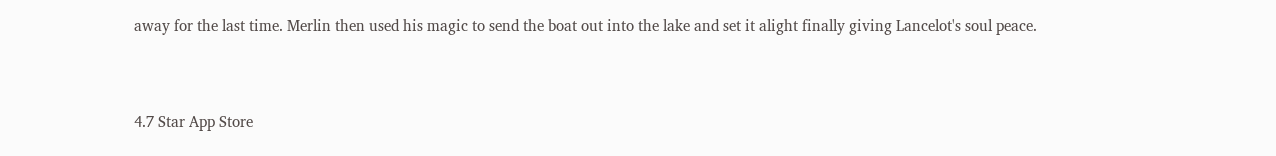away for the last time. Merlin then used his magic to send the boat out into the lake and set it alight finally giving Lancelot's soul peace.



4.7 Star App Store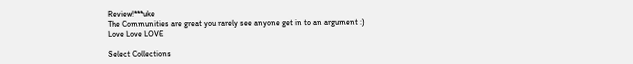Review!***uke
The Communities are great you rarely see anyone get in to an argument :)
Love Love LOVE

Select Collections